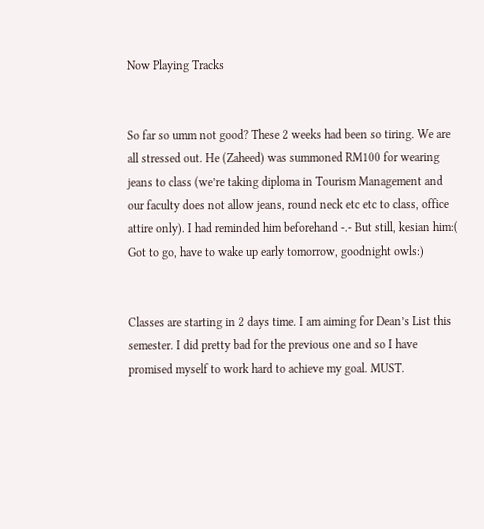Now Playing Tracks


So far so umm not good? These 2 weeks had been so tiring. We are all stressed out. He (Zaheed) was summoned RM100 for wearing jeans to class (we’re taking diploma in Tourism Management and our faculty does not allow jeans, round neck etc etc to class, office attire only). I had reminded him beforehand -.- But still, kesian him:( Got to go, have to wake up early tomorrow, goodnight owls:)


Classes are starting in 2 days time. I am aiming for Dean’s List this semester. I did pretty bad for the previous one and so I have promised myself to work hard to achieve my goal. MUST.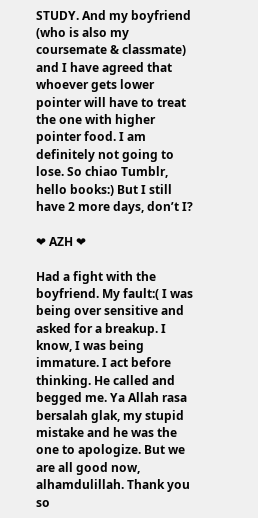STUDY. And my boyfriend (who is also my coursemate & classmate) and I have agreed that whoever gets lower pointer will have to treat the one with higher pointer food. I am definitely not going to lose. So chiao Tumblr, hello books:) But I still have 2 more days, don’t I?

❤ AZH ❤

Had a fight with the boyfriend. My fault:( I was being over sensitive and asked for a breakup. I know, I was being immature. I act before thinking. He called and begged me. Ya Allah rasa bersalah glak, my stupid mistake and he was the one to apologize. But we are all good now, alhamdulillah. Thank you so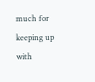much for keeping up with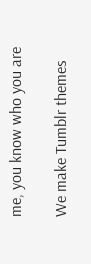me, you know who you are

We make Tumblr themes